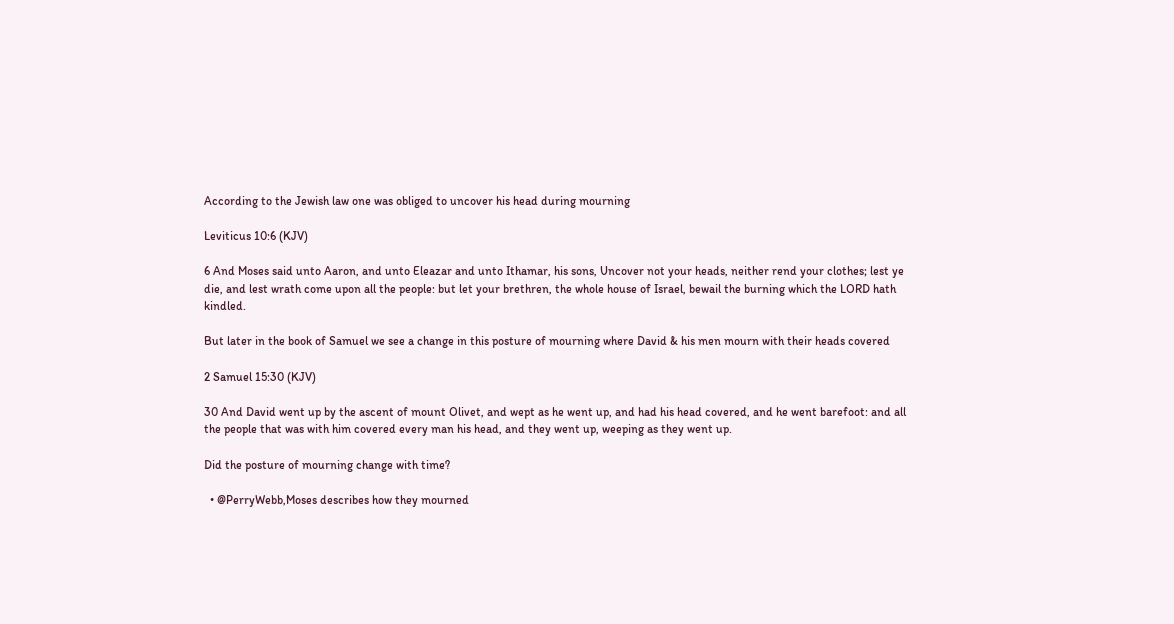According to the Jewish law one was obliged to uncover his head during mourning

Leviticus 10:6 (KJV)

6 And Moses said unto Aaron, and unto Eleazar and unto Ithamar, his sons, Uncover not your heads, neither rend your clothes; lest ye die, and lest wrath come upon all the people: but let your brethren, the whole house of Israel, bewail the burning which the LORD hath kindled.

But later in the book of Samuel we see a change in this posture of mourning where David & his men mourn with their heads covered

2 Samuel 15:30 (KJV)

30 And David went up by the ascent of mount Olivet, and wept as he went up, and had his head covered, and he went barefoot: and all the people that was with him covered every man his head, and they went up, weeping as they went up.

Did the posture of mourning change with time?

  • @PerryWebb,Moses describes how they mourned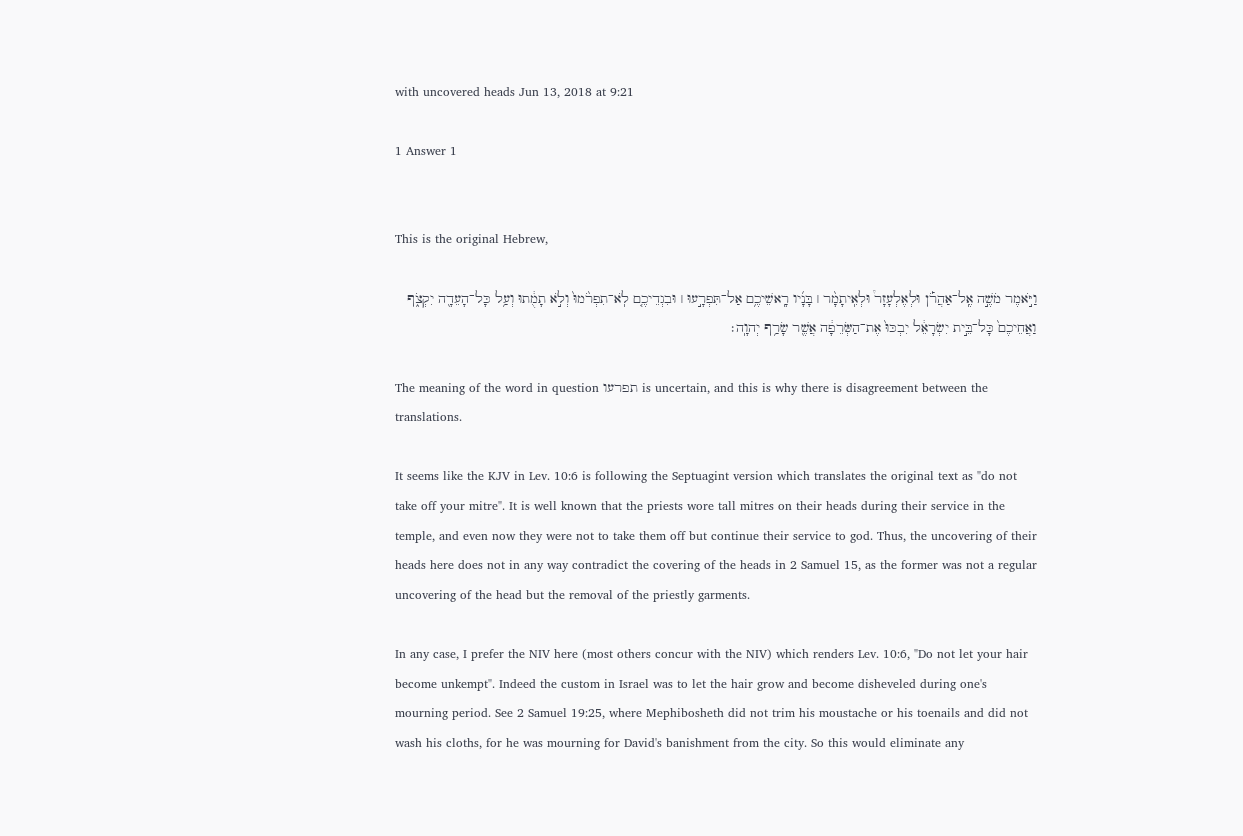with uncovered heads Jun 13, 2018 at 9:21

1 Answer 1


This is the original Hebrew,

וַיֹּ֣אמֶר מֹשֶׁ֣ה אֶֽל־אַהֲרֹ֡ן וּלְאֶלְעָזָר֩ וּלְאִֽיתָמָ֨ר ׀ בָּנָ֜יו רָֽאשֵׁיכֶ֥ם אַל־תִּפְרָ֣עוּ ׀ וּבִגְדֵיכֶ֤ם לֹֽא־תִפְרֹ֙מוּ֙ וְלֹ֣א תָמֻ֔תוּ וְעַ֥ל כָּל־הָעֵדָ֖ה יִקְצֹ֑ף וַאֲחֵיכֶם֙ כָּל־בֵּ֣ית יִשְׂרָאֵ֔ל יִבְכּוּ֙ אֶת־הַשְּׂרֵפָ֔ה אֲשֶׁ֖ר שָׂרַ֥ף יְהוָֽה׃

The meaning of the word in question תפרעו is uncertain, and this is why there is disagreement between the translations.

It seems like the KJV in Lev. 10:6 is following the Septuagint version which translates the original text as "do not take off your mitre". It is well known that the priests wore tall mitres on their heads during their service in the temple, and even now they were not to take them off but continue their service to god. Thus, the uncovering of their heads here does not in any way contradict the covering of the heads in 2 Samuel 15, as the former was not a regular uncovering of the head but the removal of the priestly garments.

In any case, I prefer the NIV here (most others concur with the NIV) which renders Lev. 10:6, "Do not let your hair become unkempt". Indeed the custom in Israel was to let the hair grow and become disheveled during one's mourning period. See 2 Samuel 19:25, where Mephibosheth did not trim his moustache or his toenails and did not wash his cloths, for he was mourning for David's banishment from the city. So this would eliminate any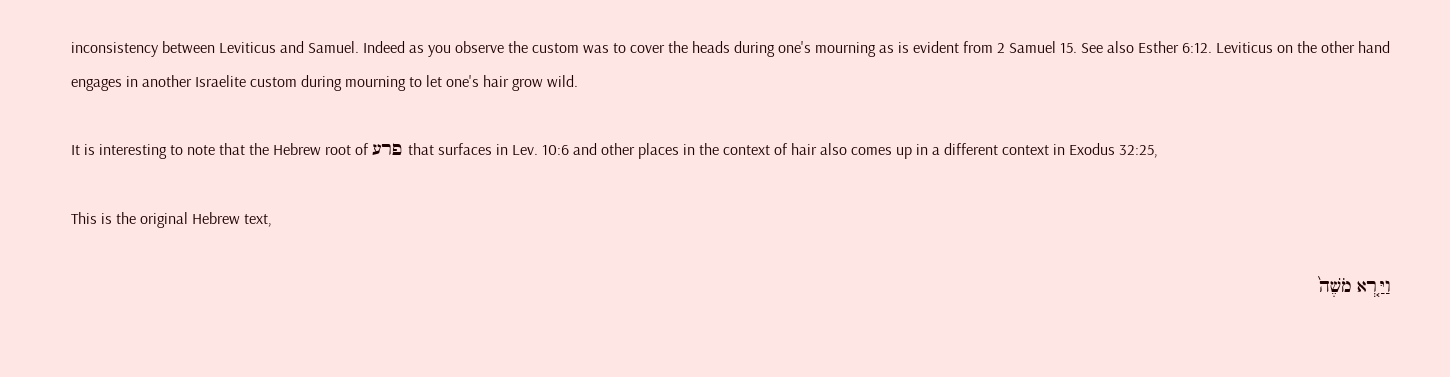inconsistency between Leviticus and Samuel. Indeed as you observe the custom was to cover the heads during one's mourning as is evident from 2 Samuel 15. See also Esther 6:12. Leviticus on the other hand engages in another Israelite custom during mourning to let one's hair grow wild.

It is interesting to note that the Hebrew root of פרע that surfaces in Lev. 10:6 and other places in the context of hair also comes up in a different context in Exodus 32:25,

This is the original Hebrew text,

וַיַּ֤רְא מֹשֶׁה֙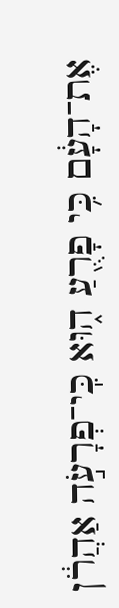אֶת־הָעָ֔ם כִּ֥י פָרֻ֖עַ ה֑וּא כִּֽי־פְרָעֹ֣ה אַהֲרֹ֔ן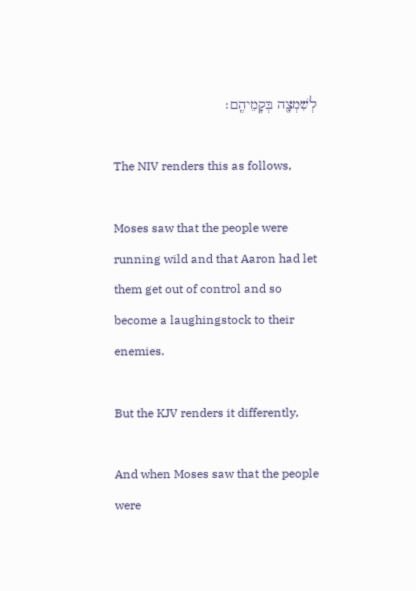לְשִׁמְצָ֖ה בְּקָמֵיהֶֽם׃

The NIV renders this as follows,

Moses saw that the people were running wild and that Aaron had let them get out of control and so become a laughingstock to their enemies.

But the KJV renders it differently,

And when Moses saw that the people were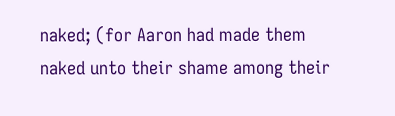naked; (for Aaron had made them naked unto their shame among their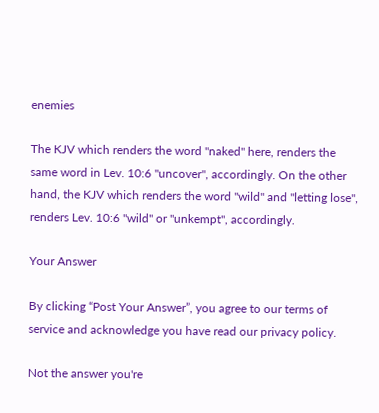enemies

The KJV which renders the word "naked" here, renders the same word in Lev. 10:6 "uncover", accordingly. On the other hand, the KJV which renders the word "wild" and "letting lose", renders Lev. 10:6 "wild" or "unkempt", accordingly.

Your Answer

By clicking “Post Your Answer”, you agree to our terms of service and acknowledge you have read our privacy policy.

Not the answer you're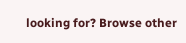looking for? Browse other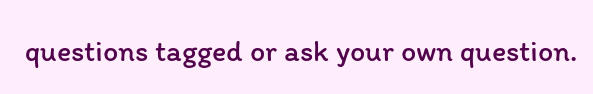questions tagged or ask your own question.